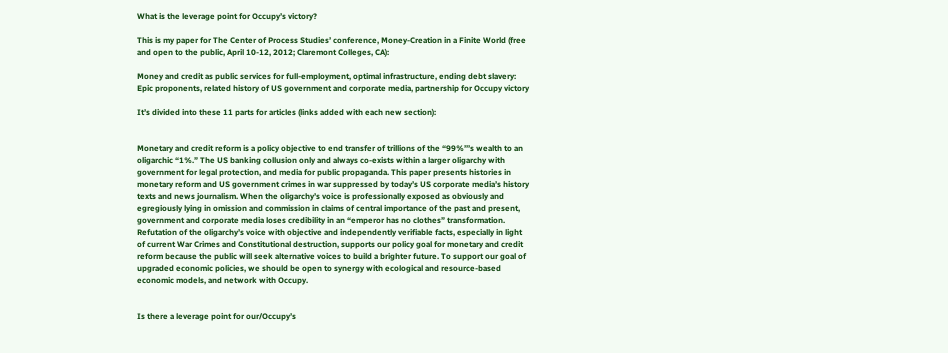What is the leverage point for Occupy’s victory?

This is my paper for The Center of Process Studies’ conference, Money-Creation in a Finite World (free and open to the public, April 10-12, 2012; Claremont Colleges, CA):

Money and credit as public services for full-employment, optimal infrastructure, ending debt slavery: Epic proponents, related history of US government and corporate media, partnership for Occupy victory

It’s divided into these 11 parts for articles (links added with each new section):


Monetary and credit reform is a policy objective to end transfer of trillions of the “99%’’’s wealth to an oligarchic “1%.” The US banking collusion only and always co-exists within a larger oligarchy with government for legal protection, and media for public propaganda. This paper presents histories in monetary reform and US government crimes in war suppressed by today’s US corporate media’s history texts and news journalism. When the oligarchy’s voice is professionally exposed as obviously and egregiously lying in omission and commission in claims of central importance of the past and present, government and corporate media loses credibility in an “emperor has no clothes” transformation. Refutation of the oligarchy’s voice with objective and independently verifiable facts, especially in light of current War Crimes and Constitutional destruction, supports our policy goal for monetary and credit reform because the public will seek alternative voices to build a brighter future. To support our goal of upgraded economic policies, we should be open to synergy with ecological and resource-based economic models, and network with Occupy.


Is there a leverage point for our/Occupy’s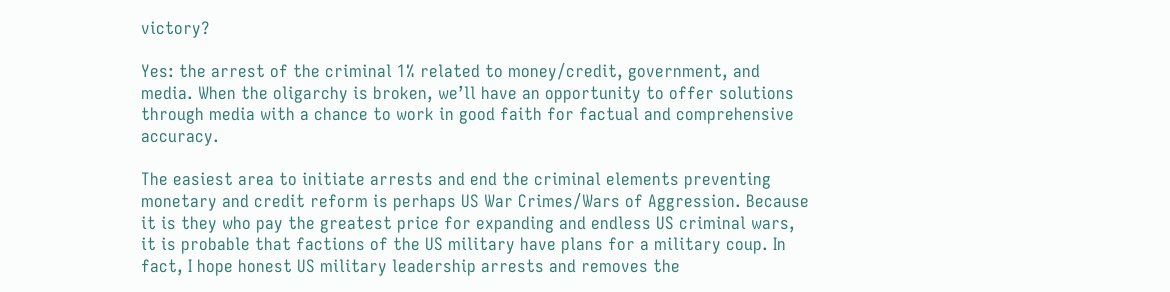victory?

Yes: the arrest of the criminal 1% related to money/credit, government, and media. When the oligarchy is broken, we’ll have an opportunity to offer solutions through media with a chance to work in good faith for factual and comprehensive accuracy.

The easiest area to initiate arrests and end the criminal elements preventing monetary and credit reform is perhaps US War Crimes/Wars of Aggression. Because it is they who pay the greatest price for expanding and endless US criminal wars, it is probable that factions of the US military have plans for a military coup. In fact, I hope honest US military leadership arrests and removes the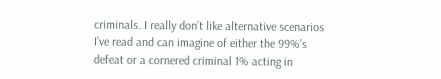criminals. I really don’t like alternative scenarios I’ve read and can imagine of either the 99%’s defeat or a cornered criminal 1% acting in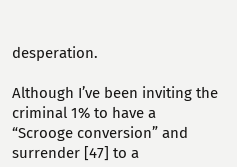desperation.

Although I’ve been inviting the criminal 1% to have a “Scrooge conversion” and surrender [47] to a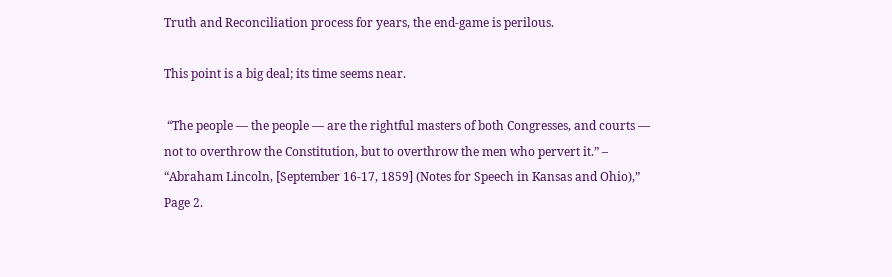Truth and Reconciliation process for years, the end-game is perilous.

This point is a big deal; its time seems near.

 “The people — the people — are the rightful masters of both Congresses, and courts — not to overthrow the Constitution, but to overthrow the men who pervert it.” –  “Abraham Lincoln, [September 16-17, 1859] (Notes for Speech in Kansas and Ohio),” Page 2.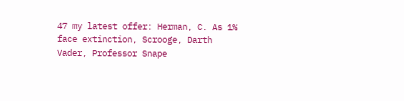47 my latest offer: Herman, C. As 1% face extinction, Scrooge, Darth Vader, Professor Snape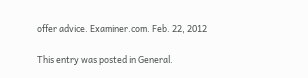offer advice. Examiner.com. Feb. 22, 2012

This entry was posted in General.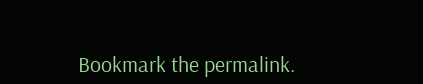Bookmark the permalink.